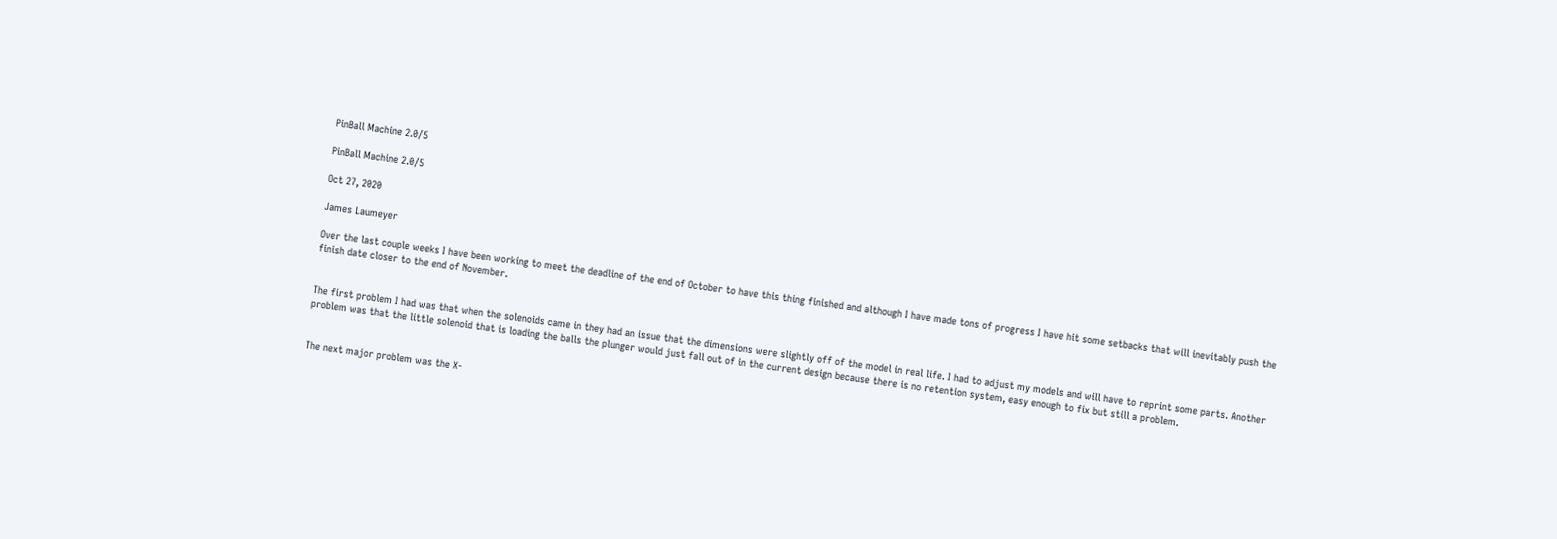PinBall Machine 2.0/5

PinBall Machine 2.0/5

Oct 27, 2020

James Laumeyer

Over the last couple weeks I have been working to meet the deadline of the end of October to have this thing finished and although I have made tons of progress I have hit some setbacks that will inevitably push the finish date closer to the end of November.


The first problem I had was that when the solenoids came in they had an issue that the dimensions were slightly off of the model in real life. I had to adjust my models and will have to reprint some parts. Another problem was that the little solenoid that is loading the balls the plunger would just fall out of in the current design because there is no retention system, easy enough to fix but still a problem.


The next major problem was the X-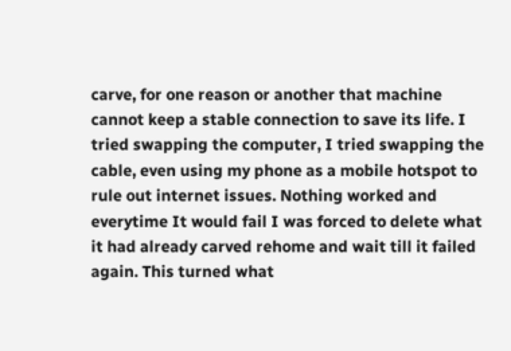carve, for one reason or another that machine cannot keep a stable connection to save its life. I tried swapping the computer, I tried swapping the cable, even using my phone as a mobile hotspot to rule out internet issues. Nothing worked and everytime It would fail I was forced to delete what it had already carved rehome and wait till it failed again. This turned what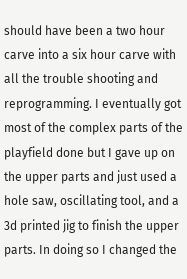should have been a two hour carve into a six hour carve with all the trouble shooting and reprogramming. I eventually got most of the complex parts of the playfield done but I gave up on the upper parts and just used a hole saw, oscillating tool, and a 3d printed jig to finish the upper parts. In doing so I changed the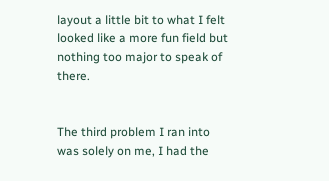layout a little bit to what I felt looked like a more fun field but nothing too major to speak of there.


The third problem I ran into was solely on me, I had the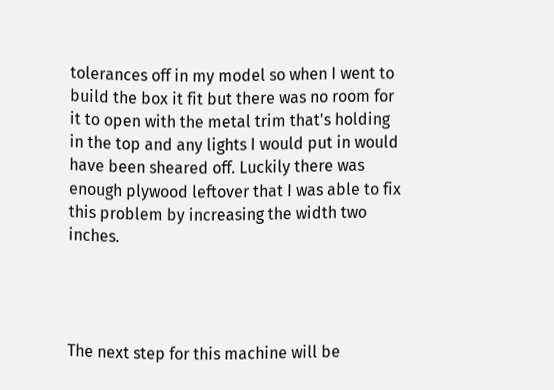tolerances off in my model so when I went to build the box it fit but there was no room for it to open with the metal trim that's holding in the top and any lights I would put in would have been sheared off. Luckily there was enough plywood leftover that I was able to fix this problem by increasing the width two inches.




The next step for this machine will be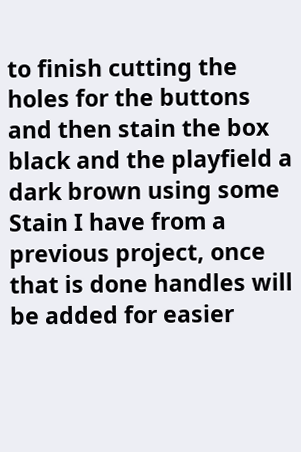to finish cutting the holes for the buttons and then stain the box black and the playfield a dark brown using some Stain I have from a previous project, once that is done handles will be added for easier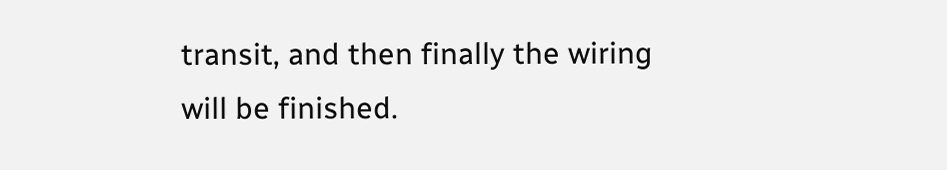transit, and then finally the wiring will be finished.